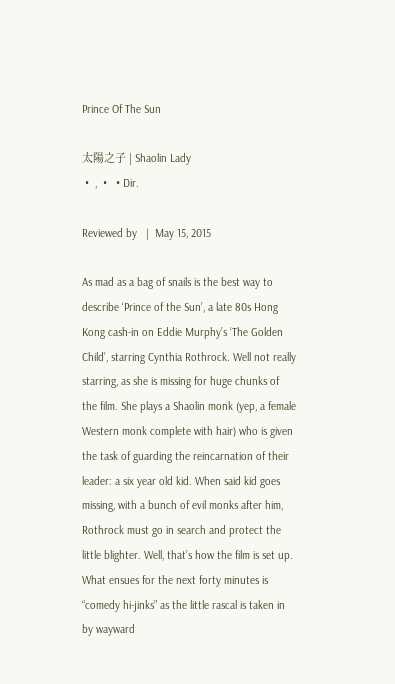Prince Of The Sun

太陽之子 | Shaolin Lady
 •  ,  •   • Dir.

Reviewed by   |  May 15, 2015

As mad as a bag of snails is the best way to describe ‘Prince of the Sun’, a late 80s Hong Kong cash-in on Eddie Murphy’s ‘The Golden Child’, starring Cynthia Rothrock. Well not really starring, as she is missing for huge chunks of the film. She plays a Shaolin monk (yep, a female Western monk complete with hair) who is given the task of guarding the reincarnation of their leader: a six year old kid. When said kid goes missing, with a bunch of evil monks after him, Rothrock must go in search and protect the little blighter. Well, that’s how the film is set up. What ensues for the next forty minutes is “comedy hi-jinks” as the little rascal is taken in by wayward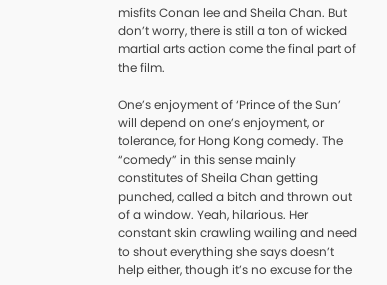misfits Conan lee and Sheila Chan. But don’t worry, there is still a ton of wicked martial arts action come the final part of the film.

One’s enjoyment of ‘Prince of the Sun’ will depend on one’s enjoyment, or tolerance, for Hong Kong comedy. The “comedy” in this sense mainly constitutes of Sheila Chan getting punched, called a bitch and thrown out of a window. Yeah, hilarious. Her constant skin crawling wailing and need to shout everything she says doesn’t help either, though it’s no excuse for the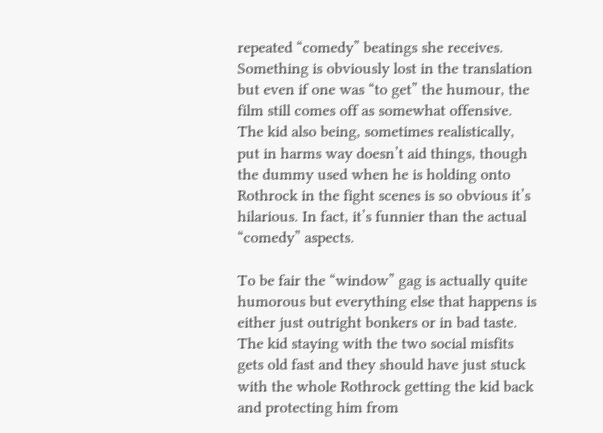repeated “comedy” beatings she receives. Something is obviously lost in the translation but even if one was “to get” the humour, the film still comes off as somewhat offensive. The kid also being, sometimes realistically, put in harms way doesn’t aid things, though the dummy used when he is holding onto Rothrock in the fight scenes is so obvious it’s hilarious. In fact, it’s funnier than the actual “comedy” aspects.

To be fair the “window” gag is actually quite humorous but everything else that happens is either just outright bonkers or in bad taste. The kid staying with the two social misfits gets old fast and they should have just stuck with the whole Rothrock getting the kid back and protecting him from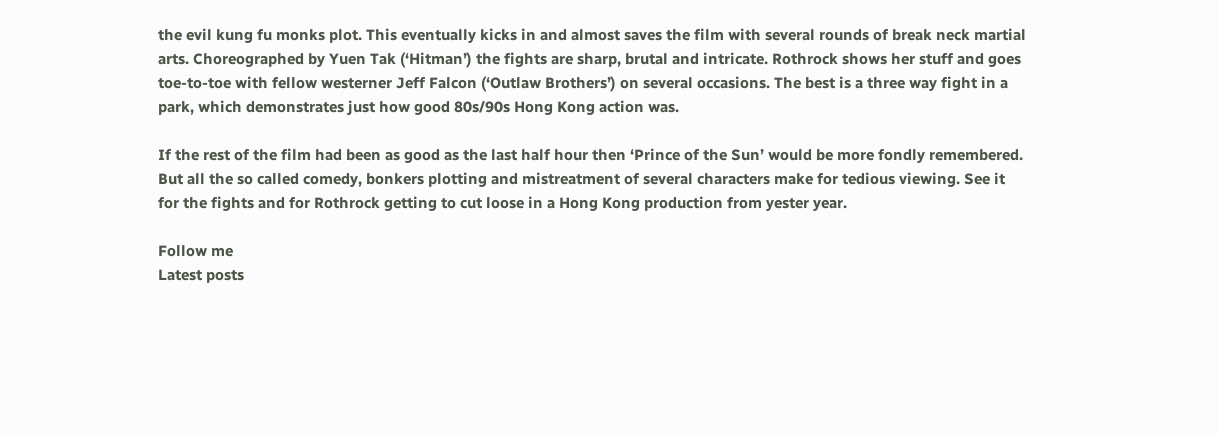the evil kung fu monks plot. This eventually kicks in and almost saves the film with several rounds of break neck martial arts. Choreographed by Yuen Tak (‘Hitman’) the fights are sharp, brutal and intricate. Rothrock shows her stuff and goes toe-to-toe with fellow westerner Jeff Falcon (‘Outlaw Brothers’) on several occasions. The best is a three way fight in a park, which demonstrates just how good 80s/90s Hong Kong action was.

If the rest of the film had been as good as the last half hour then ‘Prince of the Sun’ would be more fondly remembered. But all the so called comedy, bonkers plotting and mistreatment of several characters make for tedious viewing. See it for the fights and for Rothrock getting to cut loose in a Hong Kong production from yester year.

Follow me
Latest posts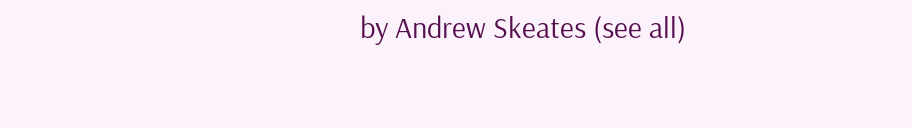by Andrew Skeates (see all)